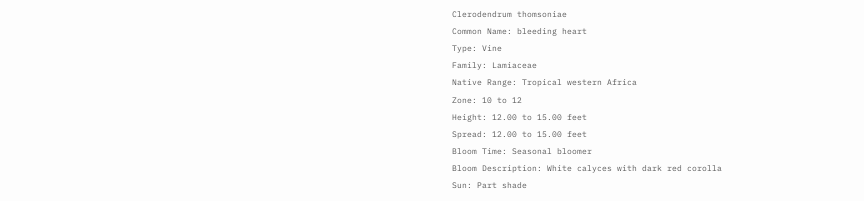Clerodendrum thomsoniae
Common Name: bleeding heart
Type: Vine
Family: Lamiaceae
Native Range: Tropical western Africa
Zone: 10 to 12
Height: 12.00 to 15.00 feet
Spread: 12.00 to 15.00 feet
Bloom Time: Seasonal bloomer
Bloom Description: White calyces with dark red corolla
Sun: Part shade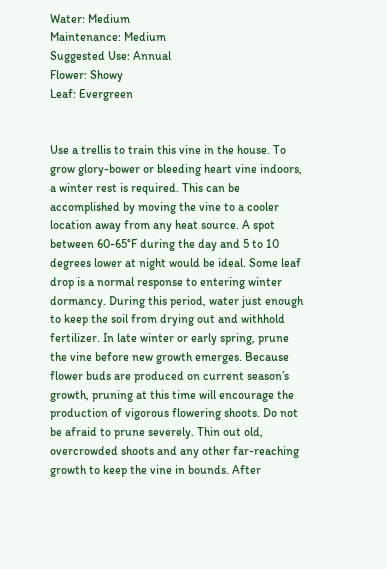Water: Medium
Maintenance: Medium
Suggested Use: Annual
Flower: Showy
Leaf: Evergreen


Use a trellis to train this vine in the house. To grow glory-bower or bleeding heart vine indoors, a winter rest is required. This can be accomplished by moving the vine to a cooler location away from any heat source. A spot between 60-65°F during the day and 5 to 10 degrees lower at night would be ideal. Some leaf drop is a normal response to entering winter dormancy. During this period, water just enough to keep the soil from drying out and withhold fertilizer. In late winter or early spring, prune the vine before new growth emerges. Because flower buds are produced on current season’s growth, pruning at this time will encourage the production of vigorous flowering shoots. Do not be afraid to prune severely. Thin out old, overcrowded shoots and any other far-reaching growth to keep the vine in bounds. After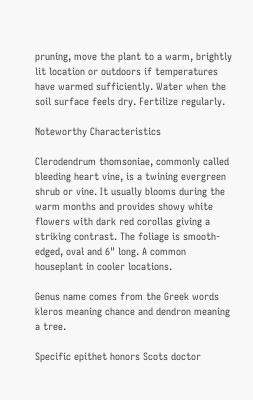pruning, move the plant to a warm, brightly lit location or outdoors if temperatures have warmed sufficiently. Water when the soil surface feels dry. Fertilize regularly.

Noteworthy Characteristics

Clerodendrum thomsoniae, commonly called bleeding heart vine, is a twining evergreen shrub or vine. It usually blooms during the warm months and provides showy white flowers with dark red corollas giving a striking contrast. The foliage is smooth-edged, oval and 6" long. A common houseplant in cooler locations.

Genus name comes from the Greek words kleros meaning chance and dendron meaning a tree.

Specific epithet honors Scots doctor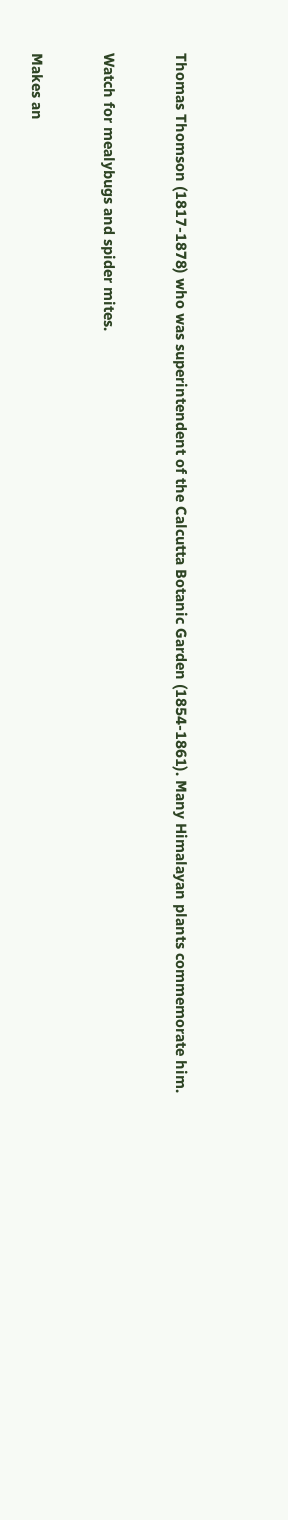Thomas Thomson (1817-1878) who was superintendent of the Calcutta Botanic Garden (1854-1861). Many Himalayan plants commemorate him.


Watch for mealybugs and spider mites.


Makes an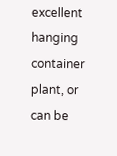excellent hanging container plant, or can be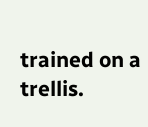trained on a trellis.